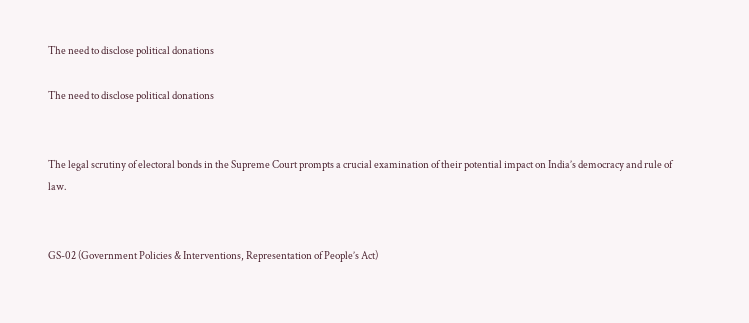The need to disclose political donations

The need to disclose political donations


The legal scrutiny of electoral bonds in the Supreme Court prompts a crucial examination of their potential impact on India’s democracy and rule of law.


GS-02 (Government Policies & Interventions, Representation of People’s Act)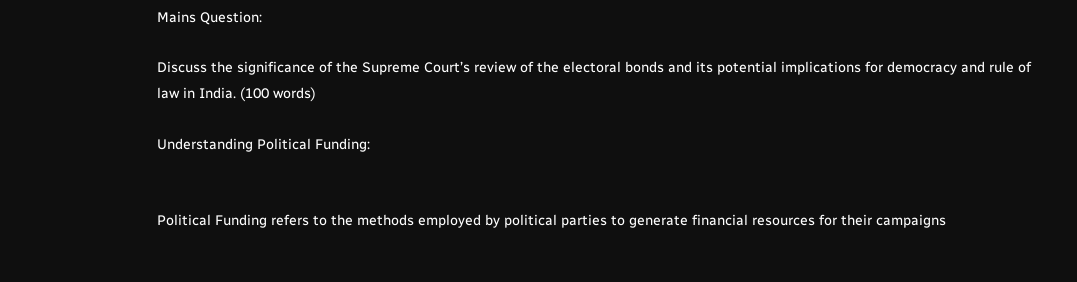Mains Question:

Discuss the significance of the Supreme Court’s review of the electoral bonds and its potential implications for democracy and rule of law in India. (100 words)

Understanding Political Funding:


Political Funding refers to the methods employed by political parties to generate financial resources for their campaigns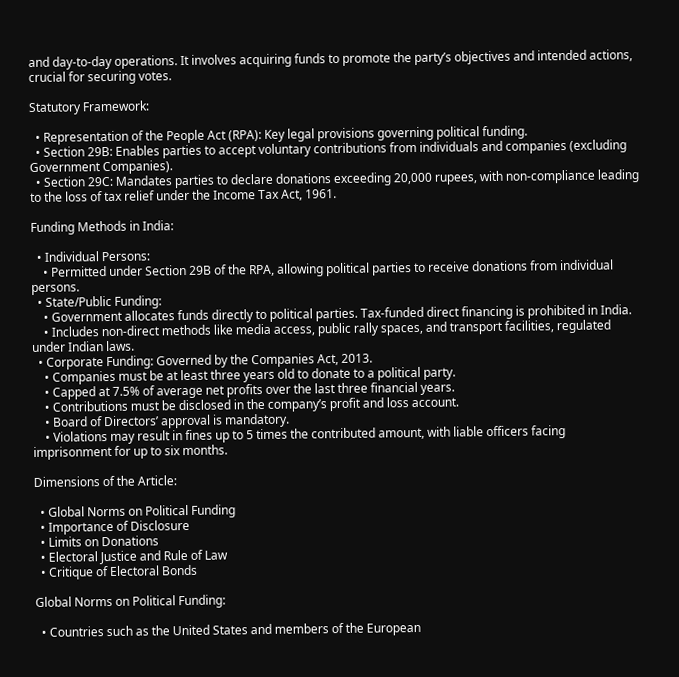and day-to-day operations. It involves acquiring funds to promote the party’s objectives and intended actions, crucial for securing votes.

Statutory Framework:

  • Representation of the People Act (RPA): Key legal provisions governing political funding.
  • Section 29B: Enables parties to accept voluntary contributions from individuals and companies (excluding Government Companies).
  • Section 29C: Mandates parties to declare donations exceeding 20,000 rupees, with non-compliance leading to the loss of tax relief under the Income Tax Act, 1961.

Funding Methods in India:

  • Individual Persons:
    • Permitted under Section 29B of the RPA, allowing political parties to receive donations from individual persons.
  • State/Public Funding:
    • Government allocates funds directly to political parties. Tax-funded direct financing is prohibited in India.
    • Includes non-direct methods like media access, public rally spaces, and transport facilities, regulated under Indian laws.
  • Corporate Funding: Governed by the Companies Act, 2013.
    • Companies must be at least three years old to donate to a political party.
    • Capped at 7.5% of average net profits over the last three financial years.
    • Contributions must be disclosed in the company’s profit and loss account.
    • Board of Directors’ approval is mandatory.
    • Violations may result in fines up to 5 times the contributed amount, with liable officers facing imprisonment for up to six months.

Dimensions of the Article:

  • Global Norms on Political Funding
  • Importance of Disclosure
  • Limits on Donations
  • Electoral Justice and Rule of Law
  • Critique of Electoral Bonds

Global Norms on Political Funding:

  • Countries such as the United States and members of the European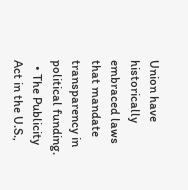Union have historically embraced laws that mandate transparency in political funding.
  • The Publicity Act in the U.S.,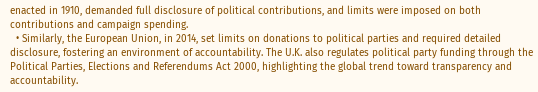enacted in 1910, demanded full disclosure of political contributions, and limits were imposed on both contributions and campaign spending.
  • Similarly, the European Union, in 2014, set limits on donations to political parties and required detailed disclosure, fostering an environment of accountability. The U.K. also regulates political party funding through the Political Parties, Elections and Referendums Act 2000, highlighting the global trend toward transparency and accountability.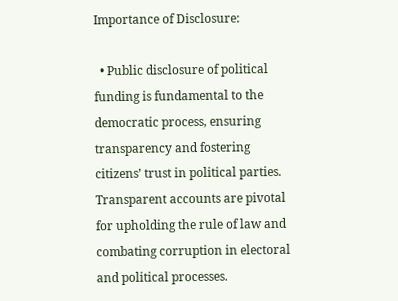Importance of Disclosure:

  • Public disclosure of political funding is fundamental to the democratic process, ensuring transparency and fostering citizens’ trust in political parties. Transparent accounts are pivotal for upholding the rule of law and combating corruption in electoral and political processes.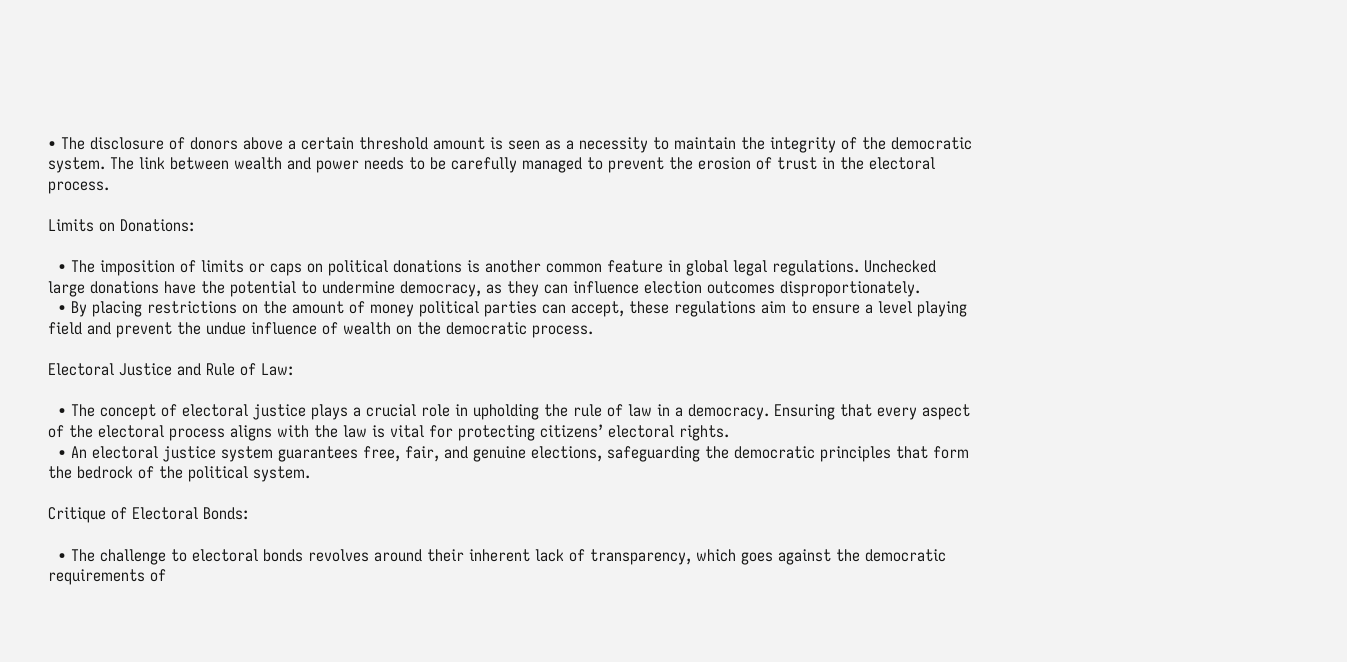• The disclosure of donors above a certain threshold amount is seen as a necessity to maintain the integrity of the democratic system. The link between wealth and power needs to be carefully managed to prevent the erosion of trust in the electoral process.

Limits on Donations:

  • The imposition of limits or caps on political donations is another common feature in global legal regulations. Unchecked large donations have the potential to undermine democracy, as they can influence election outcomes disproportionately.
  • By placing restrictions on the amount of money political parties can accept, these regulations aim to ensure a level playing field and prevent the undue influence of wealth on the democratic process.

Electoral Justice and Rule of Law:

  • The concept of electoral justice plays a crucial role in upholding the rule of law in a democracy. Ensuring that every aspect of the electoral process aligns with the law is vital for protecting citizens’ electoral rights.
  • An electoral justice system guarantees free, fair, and genuine elections, safeguarding the democratic principles that form the bedrock of the political system.

Critique of Electoral Bonds:

  • The challenge to electoral bonds revolves around their inherent lack of transparency, which goes against the democratic requirements of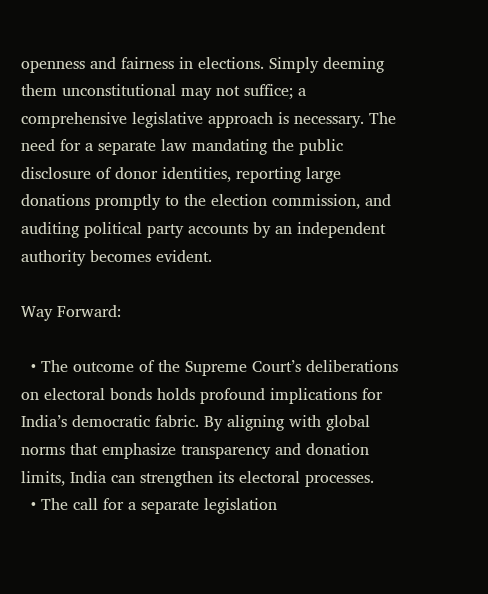openness and fairness in elections. Simply deeming them unconstitutional may not suffice; a comprehensive legislative approach is necessary. The need for a separate law mandating the public disclosure of donor identities, reporting large donations promptly to the election commission, and auditing political party accounts by an independent authority becomes evident.

Way Forward:

  • The outcome of the Supreme Court’s deliberations on electoral bonds holds profound implications for India’s democratic fabric. By aligning with global norms that emphasize transparency and donation limits, India can strengthen its electoral processes.
  • The call for a separate legislation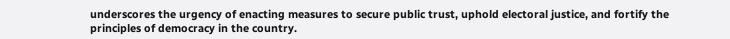underscores the urgency of enacting measures to secure public trust, uphold electoral justice, and fortify the principles of democracy in the country.